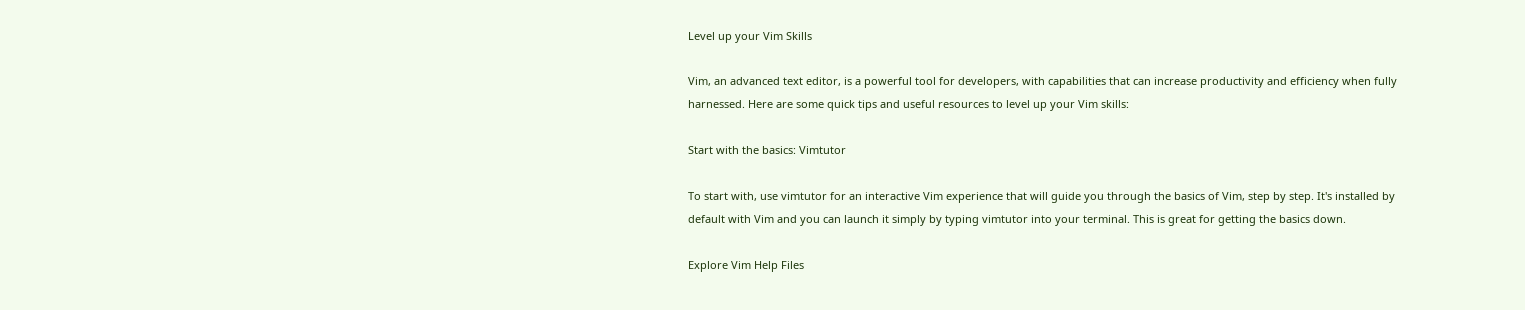Level up your Vim Skills

Vim, an advanced text editor, is a powerful tool for developers, with capabilities that can increase productivity and efficiency when fully harnessed. Here are some quick tips and useful resources to level up your Vim skills:

Start with the basics: Vimtutor

To start with, use vimtutor for an interactive Vim experience that will guide you through the basics of Vim, step by step. It's installed by default with Vim and you can launch it simply by typing vimtutor into your terminal. This is great for getting the basics down.

Explore Vim Help Files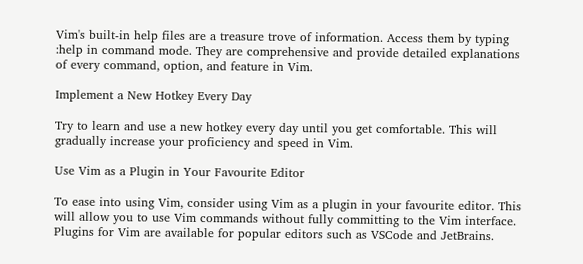Vim's built-in help files are a treasure trove of information. Access them by typing :help in command mode. They are comprehensive and provide detailed explanations of every command, option, and feature in Vim.

Implement a New Hotkey Every Day

Try to learn and use a new hotkey every day until you get comfortable. This will gradually increase your proficiency and speed in Vim.

Use Vim as a Plugin in Your Favourite Editor

To ease into using Vim, consider using Vim as a plugin in your favourite editor. This will allow you to use Vim commands without fully committing to the Vim interface. Plugins for Vim are available for popular editors such as VSCode and JetBrains.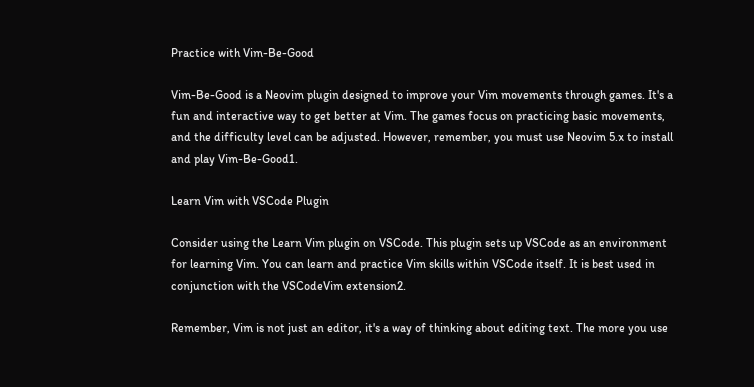Practice with Vim-Be-Good

Vim-Be-Good is a Neovim plugin designed to improve your Vim movements through games. It's a fun and interactive way to get better at Vim. The games focus on practicing basic movements, and the difficulty level can be adjusted. However, remember, you must use Neovim 5.x to install and play Vim-Be-Good1.

Learn Vim with VSCode Plugin

Consider using the Learn Vim plugin on VSCode. This plugin sets up VSCode as an environment for learning Vim. You can learn and practice Vim skills within VSCode itself. It is best used in conjunction with the VSCodeVim extension2.

Remember, Vim is not just an editor, it's a way of thinking about editing text. The more you use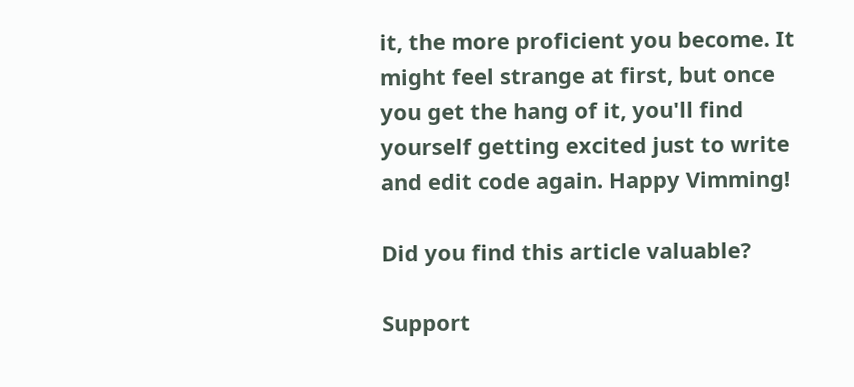it, the more proficient you become. It might feel strange at first, but once you get the hang of it, you'll find yourself getting excited just to write and edit code again. Happy Vimming!

Did you find this article valuable?

Support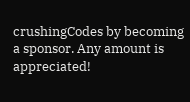crushingCodes by becoming a sponsor. Any amount is appreciated!